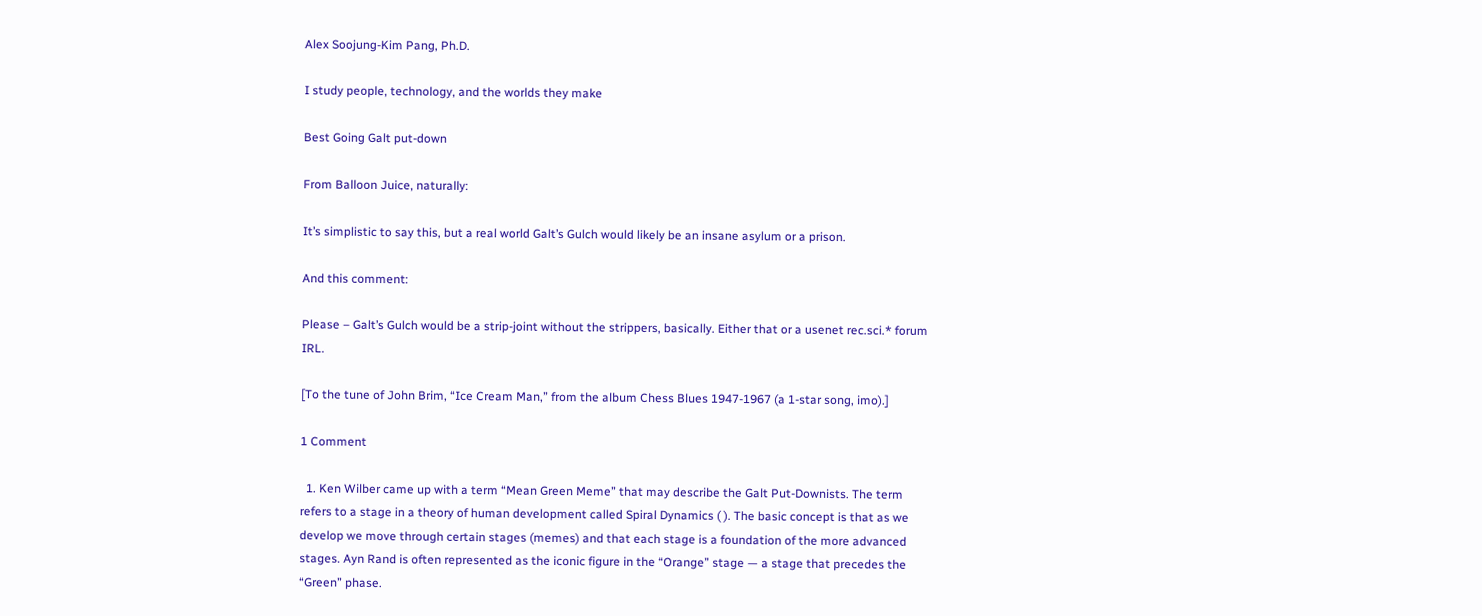Alex Soojung-Kim Pang, Ph.D.

I study people, technology, and the worlds they make

Best Going Galt put-down

From Balloon Juice, naturally:

It’s simplistic to say this, but a real world Galt’s Gulch would likely be an insane asylum or a prison.

And this comment:

Please – Galt’s Gulch would be a strip-joint without the strippers, basically. Either that or a usenet rec.sci.* forum IRL.

[To the tune of John Brim, “Ice Cream Man,” from the album Chess Blues 1947-1967 (a 1-star song, imo).]

1 Comment

  1. Ken Wilber came up with a term “Mean Green Meme” that may describe the Galt Put-Downists. The term refers to a stage in a theory of human development called Spiral Dynamics ( ). The basic concept is that as we develop we move through certain stages (memes) and that each stage is a foundation of the more advanced stages. Ayn Rand is often represented as the iconic figure in the “Orange” stage — a stage that precedes the “Green” phase.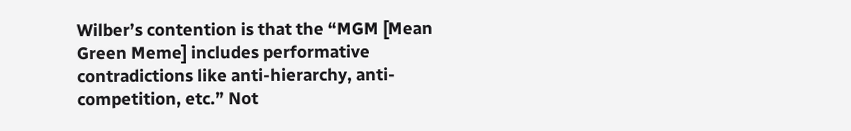Wilber’s contention is that the “MGM [Mean Green Meme] includes performative contradictions like anti-hierarchy, anti-competition, etc.” Not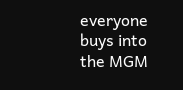everyone buys into the MGM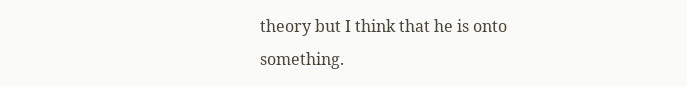theory but I think that he is onto something.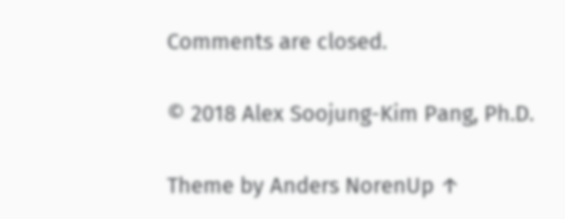Comments are closed.

© 2018 Alex Soojung-Kim Pang, Ph.D.

Theme by Anders NorenUp ↑